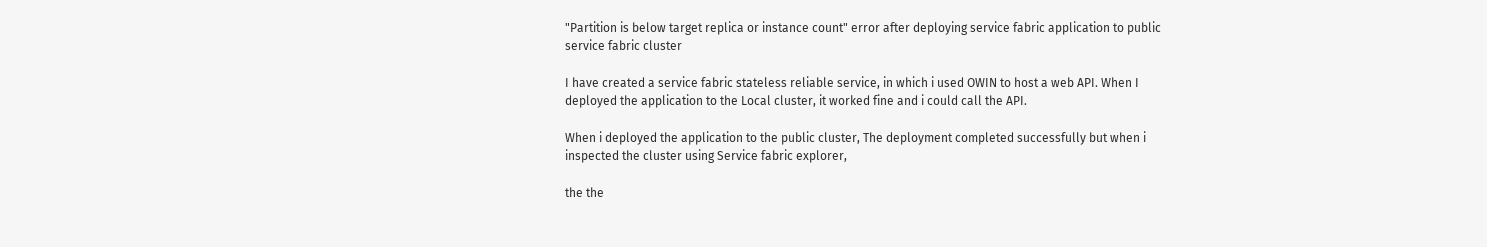"Partition is below target replica or instance count" error after deploying service fabric application to public service fabric cluster

I have created a service fabric stateless reliable service, in which i used OWIN to host a web API. When I deployed the application to the Local cluster, it worked fine and i could call the API.

When i deployed the application to the public cluster, The deployment completed successfully but when i inspected the cluster using Service fabric explorer,

the the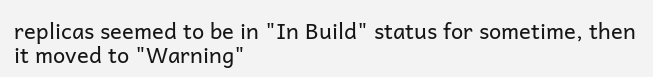replicas seemed to be in "In Build" status for sometime, then it moved to "Warning"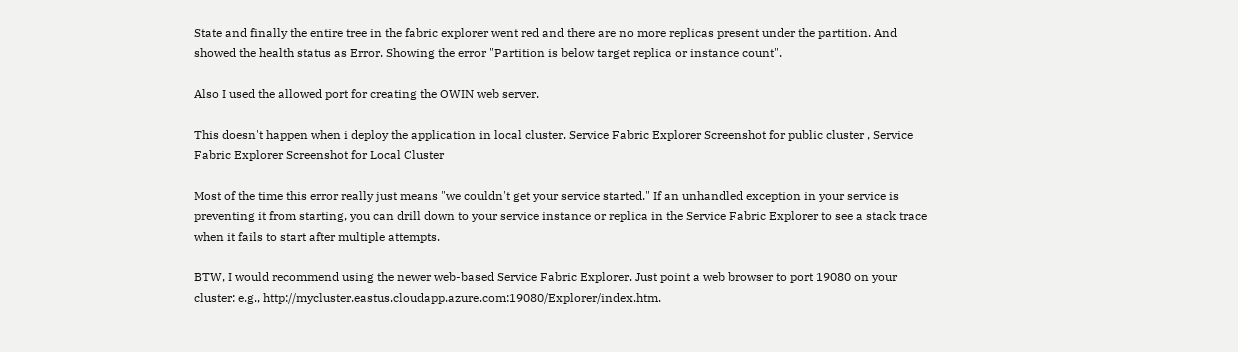State and finally the entire tree in the fabric explorer went red and there are no more replicas present under the partition. And showed the health status as Error. Showing the error "Partition is below target replica or instance count".

Also I used the allowed port for creating the OWIN web server.

This doesn't happen when i deploy the application in local cluster. Service Fabric Explorer Screenshot for public cluster , Service Fabric Explorer Screenshot for Local Cluster

Most of the time this error really just means "we couldn't get your service started." If an unhandled exception in your service is preventing it from starting, you can drill down to your service instance or replica in the Service Fabric Explorer to see a stack trace when it fails to start after multiple attempts.

BTW, I would recommend using the newer web-based Service Fabric Explorer. Just point a web browser to port 19080 on your cluster: e.g., http://mycluster.eastus.cloudapp.azure.com:19080/Explorer/index.htm.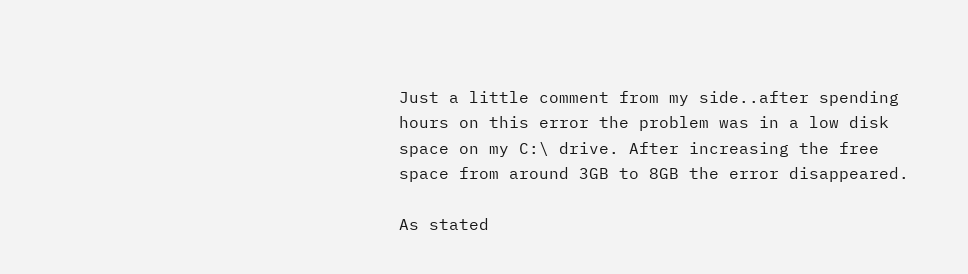Just a little comment from my side..after spending hours on this error the problem was in a low disk space on my C:\ drive. After increasing the free space from around 3GB to 8GB the error disappeared.

As stated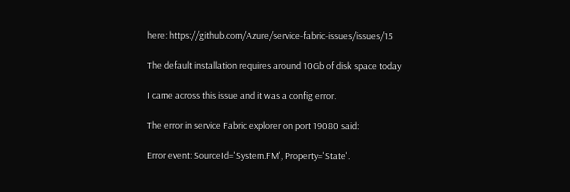here: https://github.com/Azure/service-fabric-issues/issues/15

The default installation requires around 10Gb of disk space today

I came across this issue and it was a config error.

The error in service Fabric explorer on port 19080 said:

Error event: SourceId='System.FM', Property='State'.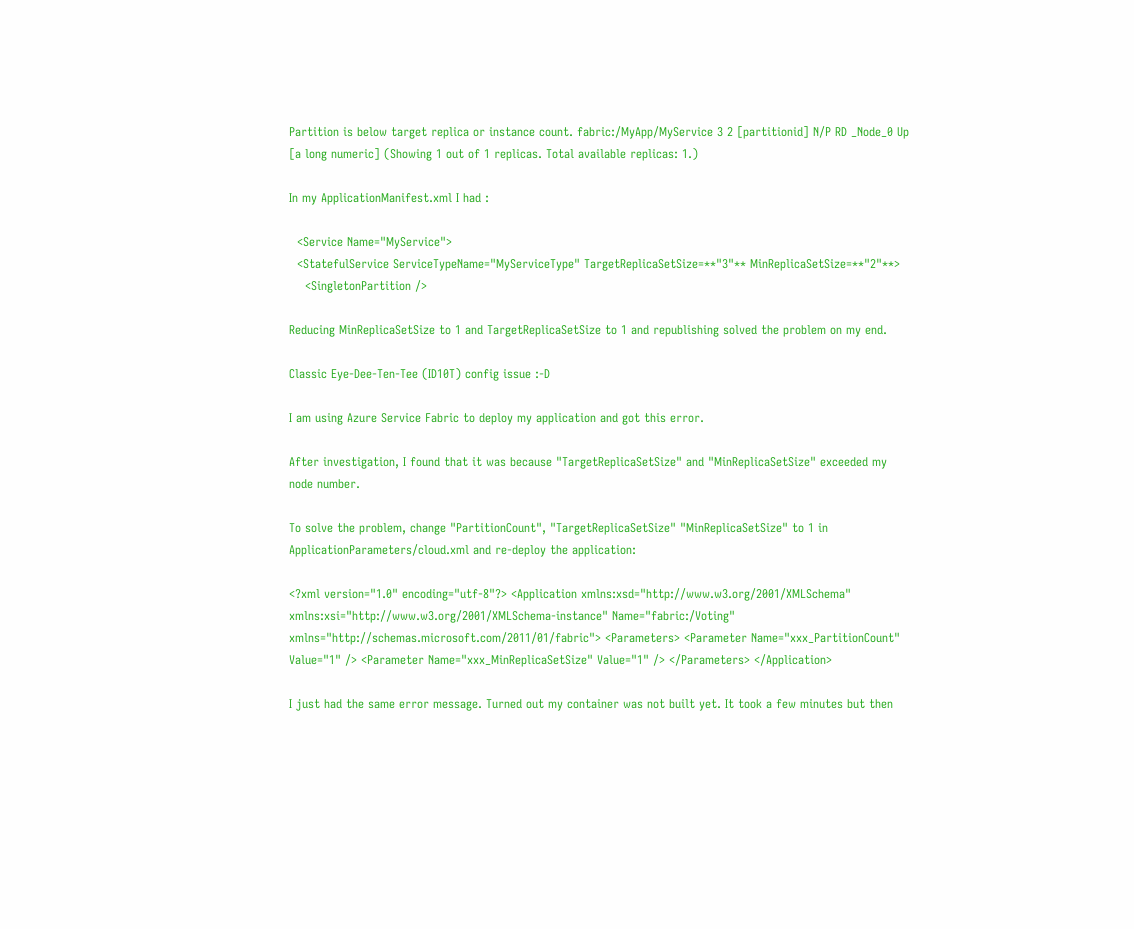Partition is below target replica or instance count. fabric:/MyApp/MyService 3 2 [partitionid] N/P RD _Node_0 Up [a long numeric] (Showing 1 out of 1 replicas. Total available replicas: 1.)

In my ApplicationManifest.xml I had :

  <Service Name="MyService">
  <StatefulService ServiceTypeName="MyServiceType" TargetReplicaSetSize=**"3"** MinReplicaSetSize=**"2"**>
    <SingletonPartition />

Reducing MinReplicaSetSize to 1 and TargetReplicaSetSize to 1 and republishing solved the problem on my end.

Classic Eye-Dee-Ten-Tee (ID10T) config issue :-D

I am using Azure Service Fabric to deploy my application and got this error.

After investigation, I found that it was because "TargetReplicaSetSize" and "MinReplicaSetSize" exceeded my node number.

To solve the problem, change "PartitionCount", "TargetReplicaSetSize" "MinReplicaSetSize" to 1 in ApplicationParameters/cloud.xml and re-deploy the application:

<?xml version="1.0" encoding="utf-8"?> <Application xmlns:xsd="http://www.w3.org/2001/XMLSchema" xmlns:xsi="http://www.w3.org/2001/XMLSchema-instance" Name="fabric:/Voting" xmlns="http://schemas.microsoft.com/2011/01/fabric"> <Parameters> <Parameter Name="xxx_PartitionCount" Value="1" /> <Parameter Name="xxx_MinReplicaSetSize" Value="1" /> </Parameters> </Application>

I just had the same error message. Turned out my container was not built yet. It took a few minutes but then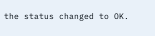the status changed to OK.